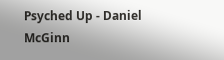Psyched Up - Daniel McGinn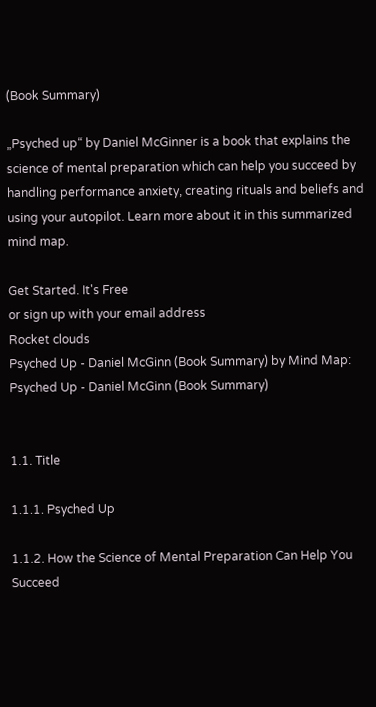(Book Summary)

„Psyched up“ by Daniel McGinner is a book that explains the science of mental preparation which can help you succeed by handling performance anxiety, creating rituals and beliefs and using your autopilot. Learn more about it in this summarized mind map.

Get Started. It's Free
or sign up with your email address
Rocket clouds
Psyched Up - Daniel McGinn (Book Summary) by Mind Map: Psyched Up - Daniel McGinn (Book Summary)


1.1. Title

1.1.1. Psyched Up

1.1.2. How the Science of Mental Preparation Can Help You Succeed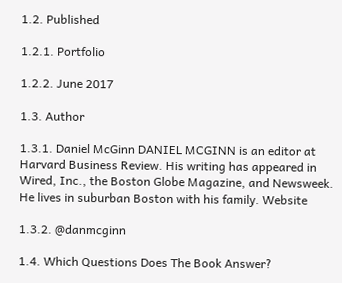1.2. Published

1.2.1. Portfolio

1.2.2. June 2017

1.3. Author

1.3.1. Daniel McGinn DANIEL MCGINN is an editor at Harvard Business Review. His writing has appeared in Wired, Inc., the Boston Globe Magazine, and Newsweek. He lives in suburban Boston with his family. Website

1.3.2. @danmcginn

1.4. Which Questions Does The Book Answer?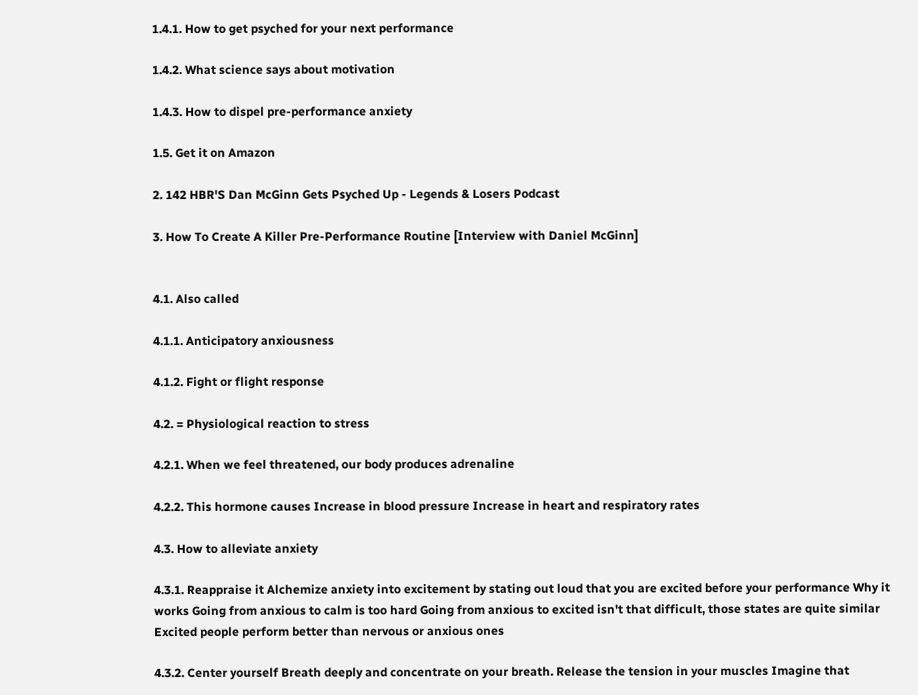1.4.1. How to get psyched for your next performance

1.4.2. What science says about motivation

1.4.3. How to dispel pre-performance anxiety

1.5. Get it on Amazon

2. 142 HBR'S Dan McGinn Gets Psyched Up - Legends & Losers Podcast

3. How To Create A Killer Pre-Performance Routine [Interview with Daniel McGinn]


4.1. Also called

4.1.1. Anticipatory anxiousness

4.1.2. Fight or flight response

4.2. = Physiological reaction to stress

4.2.1. When we feel threatened, our body produces adrenaline

4.2.2. This hormone causes Increase in blood pressure Increase in heart and respiratory rates

4.3. How to alleviate anxiety

4.3.1. Reappraise it Alchemize anxiety into excitement by stating out loud that you are excited before your performance Why it works Going from anxious to calm is too hard Going from anxious to excited isn't that difficult, those states are quite similar Excited people perform better than nervous or anxious ones

4.3.2. Center yourself Breath deeply and concentrate on your breath. Release the tension in your muscles Imagine that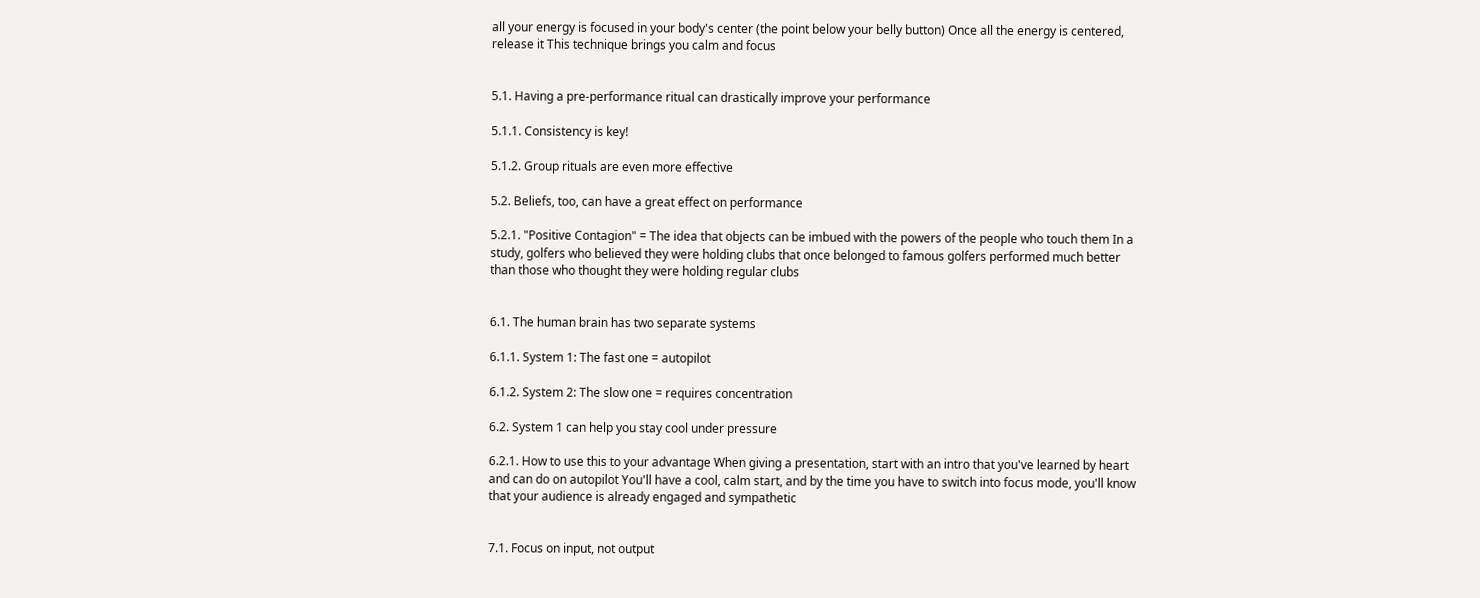all your energy is focused in your body's center (the point below your belly button) Once all the energy is centered, release it This technique brings you calm and focus


5.1. Having a pre-performance ritual can drastically improve your performance

5.1.1. Consistency is key!

5.1.2. Group rituals are even more effective

5.2. Beliefs, too, can have a great effect on performance

5.2.1. "Positive Contagion" = The idea that objects can be imbued with the powers of the people who touch them In a study, golfers who believed they were holding clubs that once belonged to famous golfers performed much better than those who thought they were holding regular clubs


6.1. The human brain has two separate systems

6.1.1. System 1: The fast one = autopilot

6.1.2. System 2: The slow one = requires concentration

6.2. System 1 can help you stay cool under pressure

6.2.1. How to use this to your advantage When giving a presentation, start with an intro that you've learned by heart and can do on autopilot You'll have a cool, calm start, and by the time you have to switch into focus mode, you'll know that your audience is already engaged and sympathetic


7.1. Focus on input, not output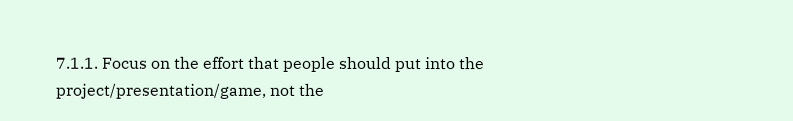7.1.1. Focus on the effort that people should put into the project/presentation/game, not the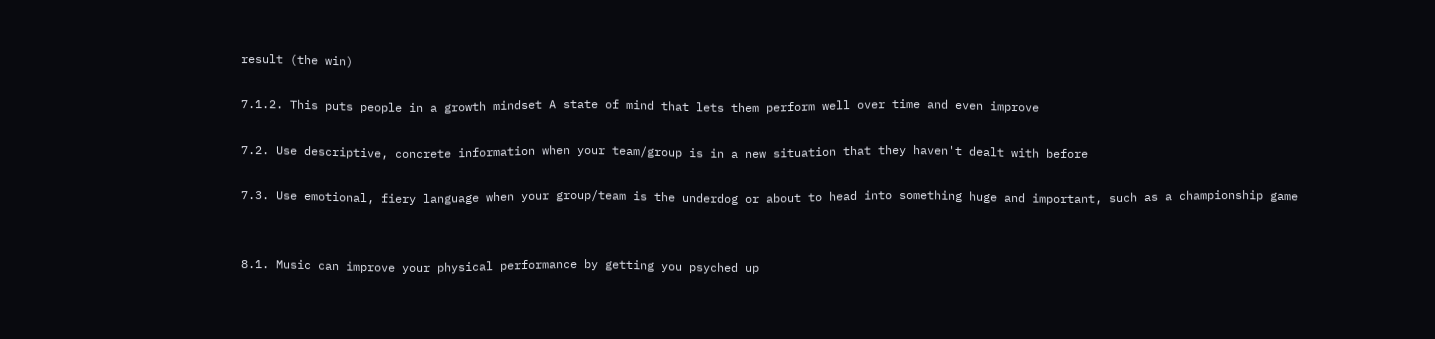result (the win)

7.1.2. This puts people in a growth mindset A state of mind that lets them perform well over time and even improve

7.2. Use descriptive, concrete information when your team/group is in a new situation that they haven't dealt with before

7.3. Use emotional, fiery language when your group/team is the underdog or about to head into something huge and important, such as a championship game


8.1. Music can improve your physical performance by getting you psyched up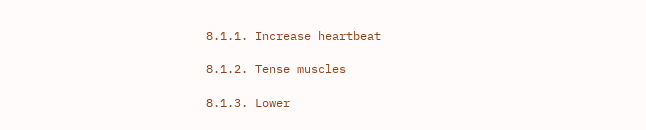8.1.1. Increase heartbeat

8.1.2. Tense muscles

8.1.3. Lower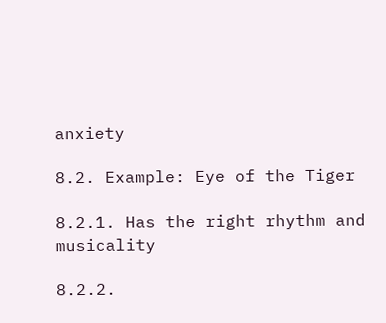anxiety

8.2. Example: Eye of the Tiger

8.2.1. Has the right rhythm and musicality

8.2.2.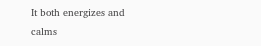It both energizes and calms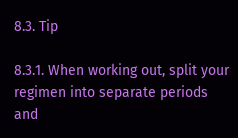8.3. Tip

8.3.1. When working out, split your regimen into separate periods and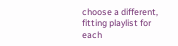choose a different, fitting playlist for each